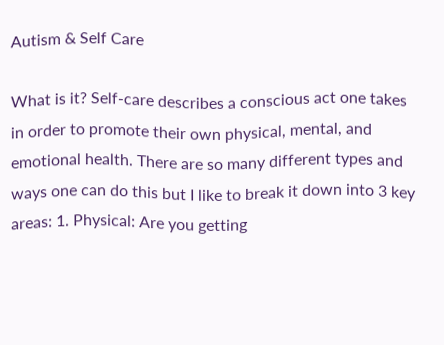Autism & Self Care

What is it? Self-care describes a conscious act one takes in order to promote their own physical, mental, and emotional health. There are so many different types and ways one can do this but I like to break it down into 3 key areas: 1. Physical: Are you getting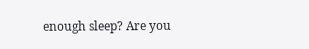enough sleep? Are you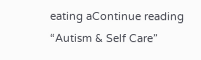eating aContinue reading “Autism & Self Care”